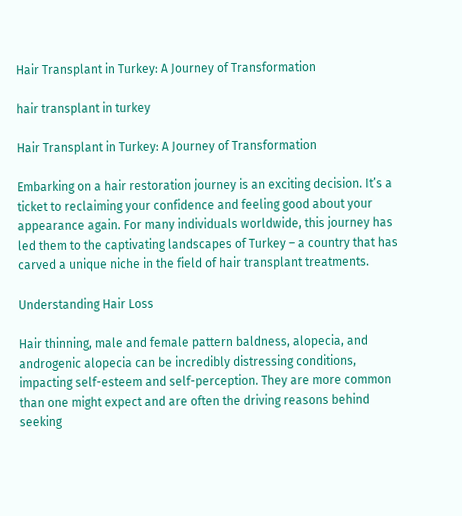Hair Transplant in Turkey: A Journey of Transformation

hair transplant in turkey

Hair Transplant in Turkey: A Journey of Transformation

Embarking on a hair restoration journey is an exciting decision. It’s a ticket to reclaiming your confidence and feeling good about your appearance again. For many individuals worldwide, this journey has led them to the captivating landscapes of Turkey – a country that has carved a unique niche in the field of hair transplant treatments.

Understanding Hair Loss

Hair thinning, male and female pattern baldness, alopecia, and androgenic alopecia can be incredibly distressing conditions, impacting self-esteem and self-perception. They are more common than one might expect and are often the driving reasons behind seeking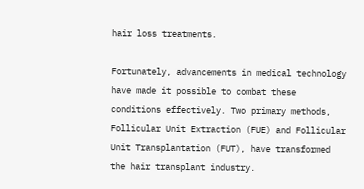hair loss treatments.

Fortunately, advancements in medical technology have made it possible to combat these conditions effectively. Two primary methods, Follicular Unit Extraction (FUE) and Follicular Unit Transplantation (FUT), have transformed the hair transplant industry.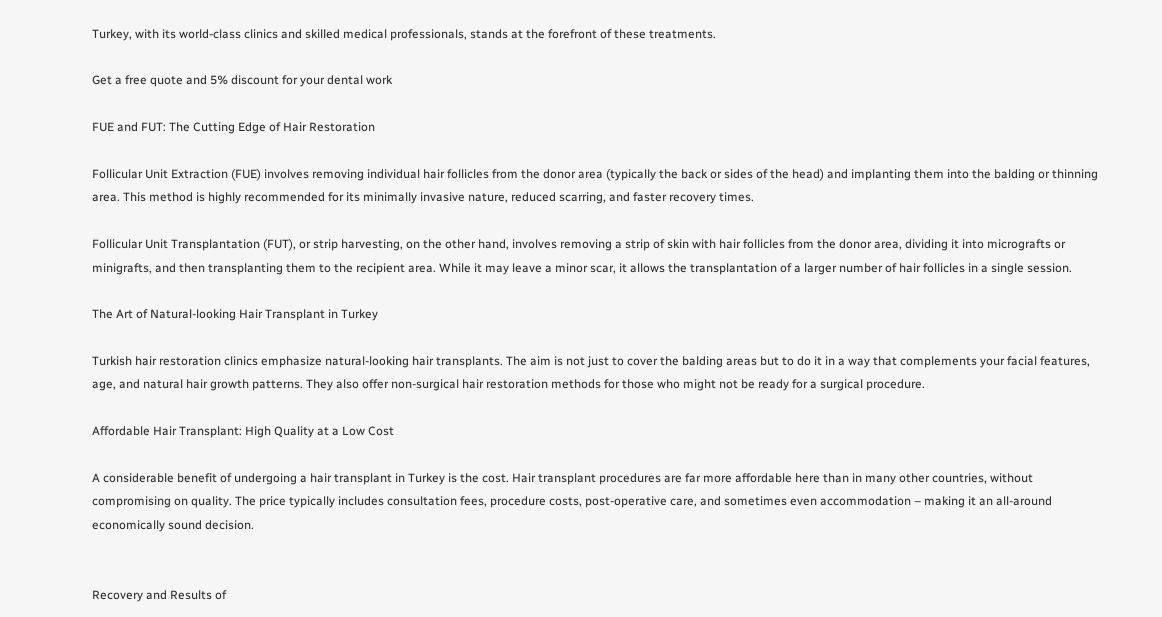Turkey, with its world-class clinics and skilled medical professionals, stands at the forefront of these treatments.

Get a free quote and 5% discount for your dental work

FUE and FUT: The Cutting Edge of Hair Restoration

Follicular Unit Extraction (FUE) involves removing individual hair follicles from the donor area (typically the back or sides of the head) and implanting them into the balding or thinning area. This method is highly recommended for its minimally invasive nature, reduced scarring, and faster recovery times.

Follicular Unit Transplantation (FUT), or strip harvesting, on the other hand, involves removing a strip of skin with hair follicles from the donor area, dividing it into micrografts or minigrafts, and then transplanting them to the recipient area. While it may leave a minor scar, it allows the transplantation of a larger number of hair follicles in a single session.

The Art of Natural-looking Hair Transplant in Turkey

Turkish hair restoration clinics emphasize natural-looking hair transplants. The aim is not just to cover the balding areas but to do it in a way that complements your facial features, age, and natural hair growth patterns. They also offer non-surgical hair restoration methods for those who might not be ready for a surgical procedure.

Affordable Hair Transplant: High Quality at a Low Cost

A considerable benefit of undergoing a hair transplant in Turkey is the cost. Hair transplant procedures are far more affordable here than in many other countries, without compromising on quality. The price typically includes consultation fees, procedure costs, post-operative care, and sometimes even accommodation – making it an all-around economically sound decision.


Recovery and Results of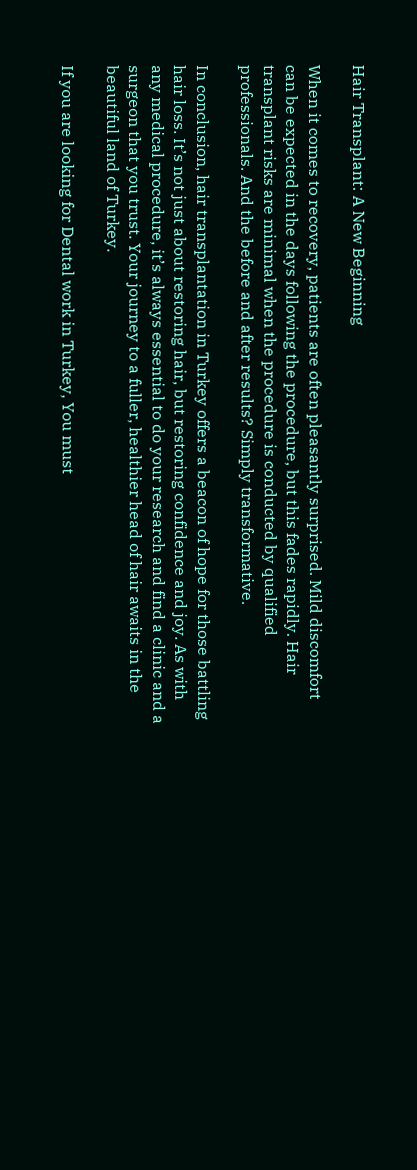Hair Transplant: A New Beginning

When it comes to recovery, patients are often pleasantly surprised. Mild discomfort can be expected in the days following the procedure, but this fades rapidly. Hair transplant risks are minimal when the procedure is conducted by qualified professionals. And the before and after results? Simply transformative.

In conclusion, hair transplantation in Turkey offers a beacon of hope for those battling hair loss. It’s not just about restoring hair, but restoring confidence and joy. As with any medical procedure, it’s always essential to do your research and find a clinic and a surgeon that you trust. Your journey to a fuller, healthier head of hair awaits in the beautiful land of Turkey.

If you are looking for Dental work in Turkey, You must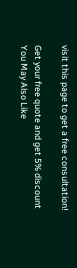visit this page to get a free consultation!

Get your free quote and get 5% discount
You May Also Like